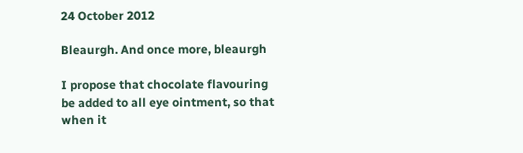24 October 2012

Bleaurgh. And once more, bleaurgh

I propose that chocolate flavouring be added to all eye ointment, so that when it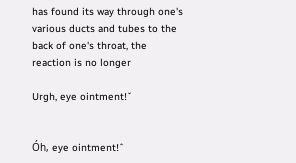has found its way through one's various ducts and tubes to the back of one's throat, the reaction is no longer

Urgh, eye ointment!ˇ


Óh, eye ointment!ˆ